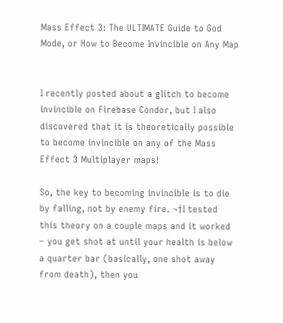Mass Effect 3: The ULTIMATE Guide to God Mode, or How to Become Invincible on Any Map


I recently posted about a glitch to become invincible on Firebase Condor, but I also discovered that it is theoretically possible to become invincible on any of the Mass Effect 3 Multiplayer maps!

So, the key to becoming invincible is to die by falling, not by enemy fire. ¬†I tested this theory on a couple maps and it worked – you get shot at until your health is below a quarter bar (basically, one shot away from death), then you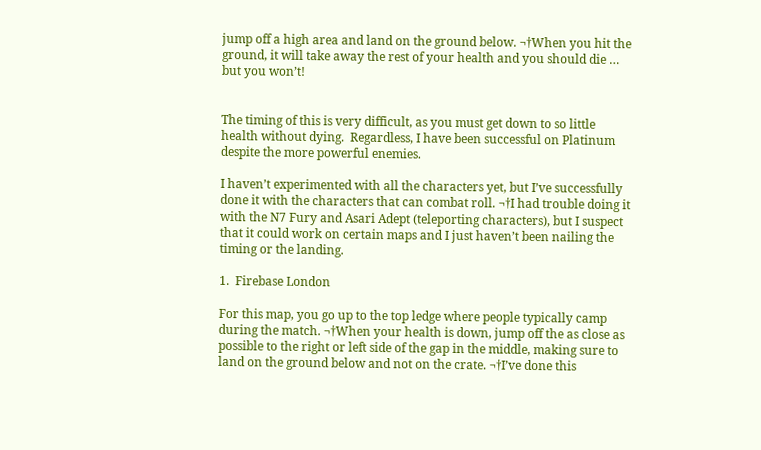jump off a high area and land on the ground below. ¬†When you hit the ground, it will take away the rest of your health and you should die … but you won’t!


The timing of this is very difficult, as you must get down to so little health without dying.  Regardless, I have been successful on Platinum despite the more powerful enemies.

I haven’t experimented with all the characters yet, but I’ve successfully done it with the characters that can combat roll. ¬†I had trouble doing it with the N7 Fury and Asari Adept (teleporting characters), but I suspect that it could work on certain maps and I just haven’t been nailing the timing or the landing.

1.  Firebase London

For this map, you go up to the top ledge where people typically camp during the match. ¬†When your health is down, jump off the as close as possible to the right or left side of the gap in the middle, making sure to land on the ground below and not on the crate. ¬†I’ve done this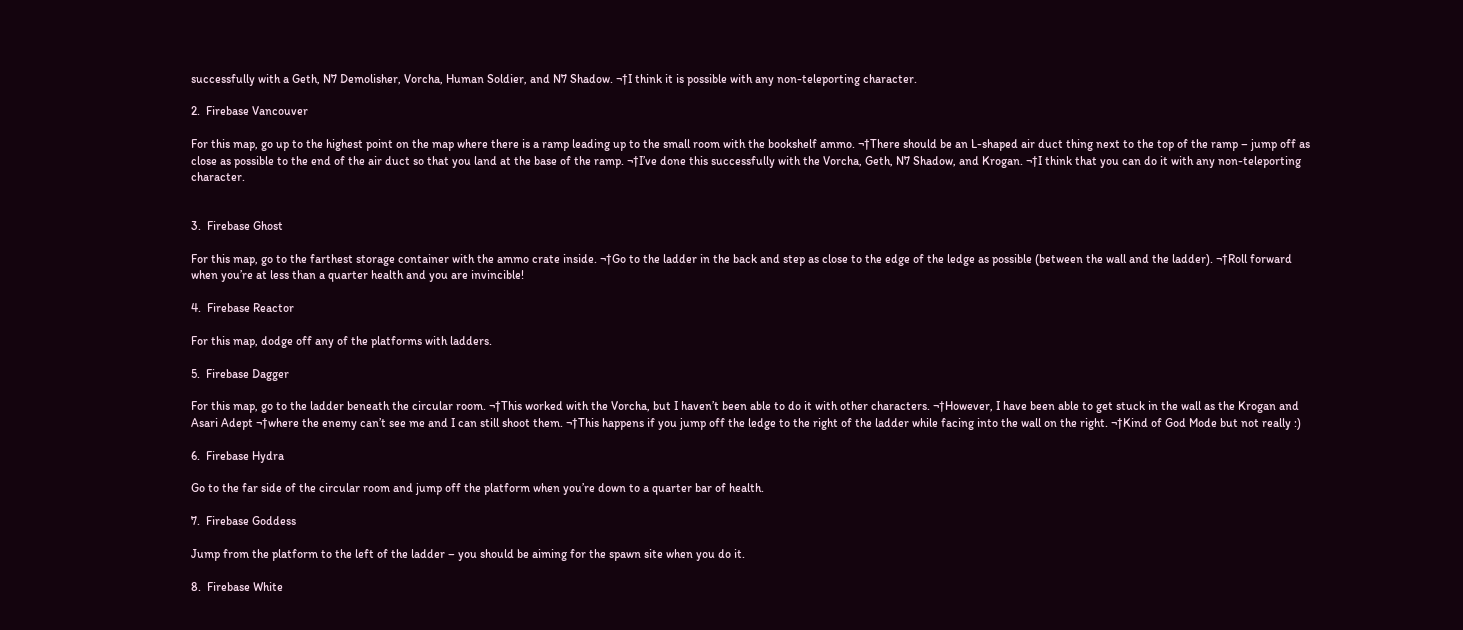successfully with a Geth, N7 Demolisher, Vorcha, Human Soldier, and N7 Shadow. ¬†I think it is possible with any non-teleporting character.

2.  Firebase Vancouver

For this map, go up to the highest point on the map where there is a ramp leading up to the small room with the bookshelf ammo. ¬†There should be an L-shaped air duct thing next to the top of the ramp – jump off as close as possible to the end of the air duct so that you land at the base of the ramp. ¬†I’ve done this successfully with the Vorcha, Geth, N7 Shadow, and Krogan. ¬†I think that you can do it with any non-teleporting character.


3.  Firebase Ghost

For this map, go to the farthest storage container with the ammo crate inside. ¬†Go to the ladder in the back and step as close to the edge of the ledge as possible (between the wall and the ladder). ¬†Roll forward when you’re at less than a quarter health and you are invincible!

4.  Firebase Reactor

For this map, dodge off any of the platforms with ladders.

5.  Firebase Dagger

For this map, go to the ladder beneath the circular room. ¬†This worked with the Vorcha, but I haven’t been able to do it with other characters. ¬†However, I have been able to get stuck in the wall as the Krogan and Asari Adept ¬†where the enemy can’t see me and I can still shoot them. ¬†This happens if you jump off the ledge to the right of the ladder while facing into the wall on the right. ¬†Kind of God Mode but not really :)

6.  Firebase Hydra

Go to the far side of the circular room and jump off the platform when you’re down to a quarter bar of health.

7.  Firebase Goddess

Jump from the platform to the left of the ladder – you should be aiming for the spawn site when you do it.

8.  Firebase White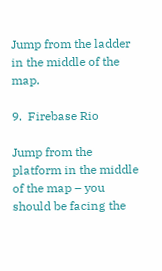Jump from the ladder in the middle of the map.

9.  Firebase Rio

Jump from the platform in the middle of the map – you should be facing the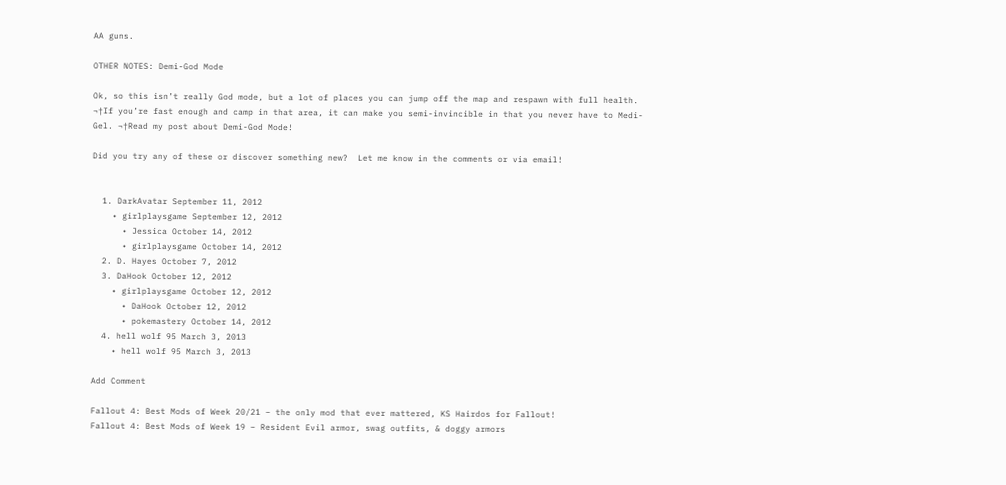AA guns.

OTHER NOTES: Demi-God Mode

Ok, so this isn’t really God mode, but a lot of places you can jump off the map and respawn with full health. ¬†If you’re fast enough and camp in that area, it can make you semi-invincible in that you never have to Medi-Gel. ¬†Read my post about Demi-God Mode!

Did you try any of these or discover something new?  Let me know in the comments or via email!


  1. DarkAvatar September 11, 2012
    • girlplaysgame September 12, 2012
      • Jessica October 14, 2012
      • girlplaysgame October 14, 2012
  2. D. Hayes October 7, 2012
  3. DaHook October 12, 2012
    • girlplaysgame October 12, 2012
      • DaHook October 12, 2012
      • pokemastery October 14, 2012
  4. hell wolf 95 March 3, 2013
    • hell wolf 95 March 3, 2013

Add Comment

Fallout 4: Best Mods of Week 20/21 – the only mod that ever mattered, KS Hairdos for Fallout!
Fallout 4: Best Mods of Week 19 – Resident Evil armor, swag outfits, & doggy armors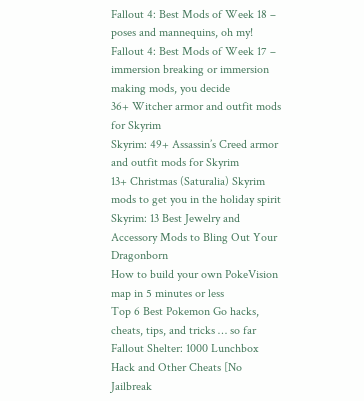Fallout 4: Best Mods of Week 18 – poses and mannequins, oh my!
Fallout 4: Best Mods of Week 17 – immersion breaking or immersion making mods, you decide
36+ Witcher armor and outfit mods for Skyrim
Skyrim: 49+ Assassin’s Creed armor and outfit mods for Skyrim
13+ Christmas (Saturalia) Skyrim mods to get you in the holiday spirit
Skyrim: 13 Best Jewelry and Accessory Mods to Bling Out Your Dragonborn
How to build your own PokeVision map in 5 minutes or less
Top 6 Best Pokemon Go hacks, cheats, tips, and tricks … so far
Fallout Shelter: 1000 Lunchbox Hack and Other Cheats [No Jailbreak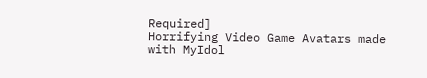Required]
Horrifying Video Game Avatars made with MyIdol